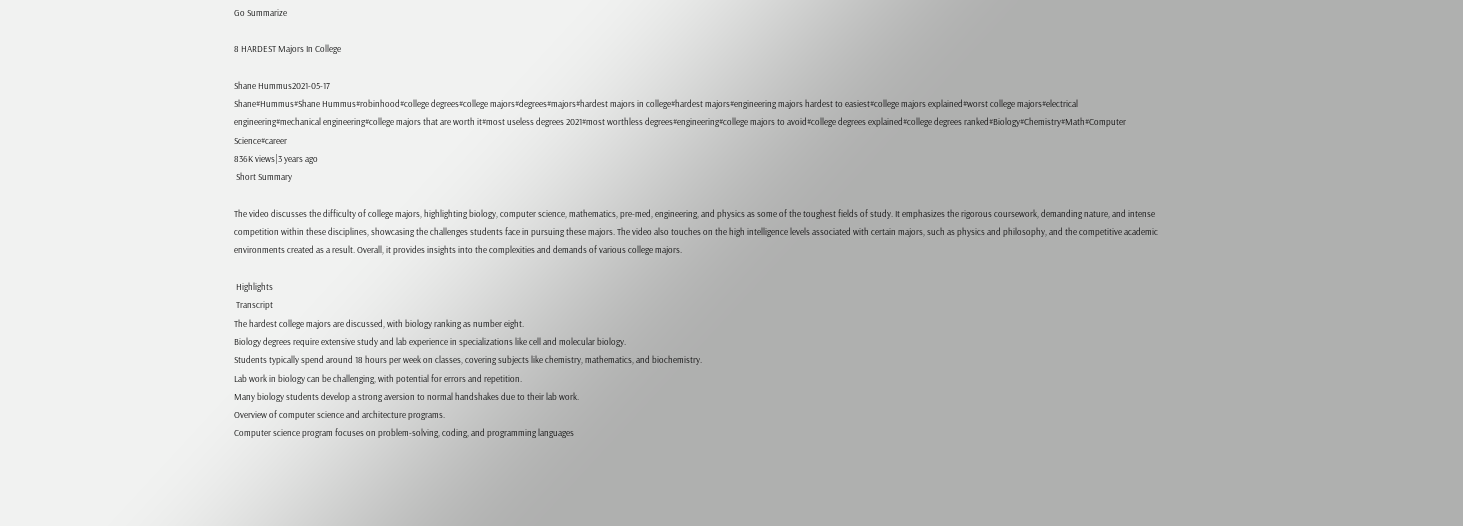Go Summarize

8 HARDEST Majors In College

Shane Hummus2021-05-17
Shane#Hummus#Shane Hummus#robinhood#college degrees#college majors#degrees#majors#hardest majors in college#hardest majors#engineering majors hardest to easiest#college majors explained#worst college majors#electrical engineering#mechanical engineering#college majors that are worth it#most useless degrees 2021#most worthless degrees#engineering#college majors to avoid#college degrees explained#college degrees ranked#Biology#Chemistry#Math#Computer Science#career
836K views|3 years ago
 Short Summary

The video discusses the difficulty of college majors, highlighting biology, computer science, mathematics, pre-med, engineering, and physics as some of the toughest fields of study. It emphasizes the rigorous coursework, demanding nature, and intense competition within these disciplines, showcasing the challenges students face in pursuing these majors. The video also touches on the high intelligence levels associated with certain majors, such as physics and philosophy, and the competitive academic environments created as a result. Overall, it provides insights into the complexities and demands of various college majors.

 Highlights
 Transcript
The hardest college majors are discussed, with biology ranking as number eight.
Biology degrees require extensive study and lab experience in specializations like cell and molecular biology.
Students typically spend around 18 hours per week on classes, covering subjects like chemistry, mathematics, and biochemistry.
Lab work in biology can be challenging, with potential for errors and repetition.
Many biology students develop a strong aversion to normal handshakes due to their lab work.
Overview of computer science and architecture programs.
Computer science program focuses on problem-solving, coding, and programming languages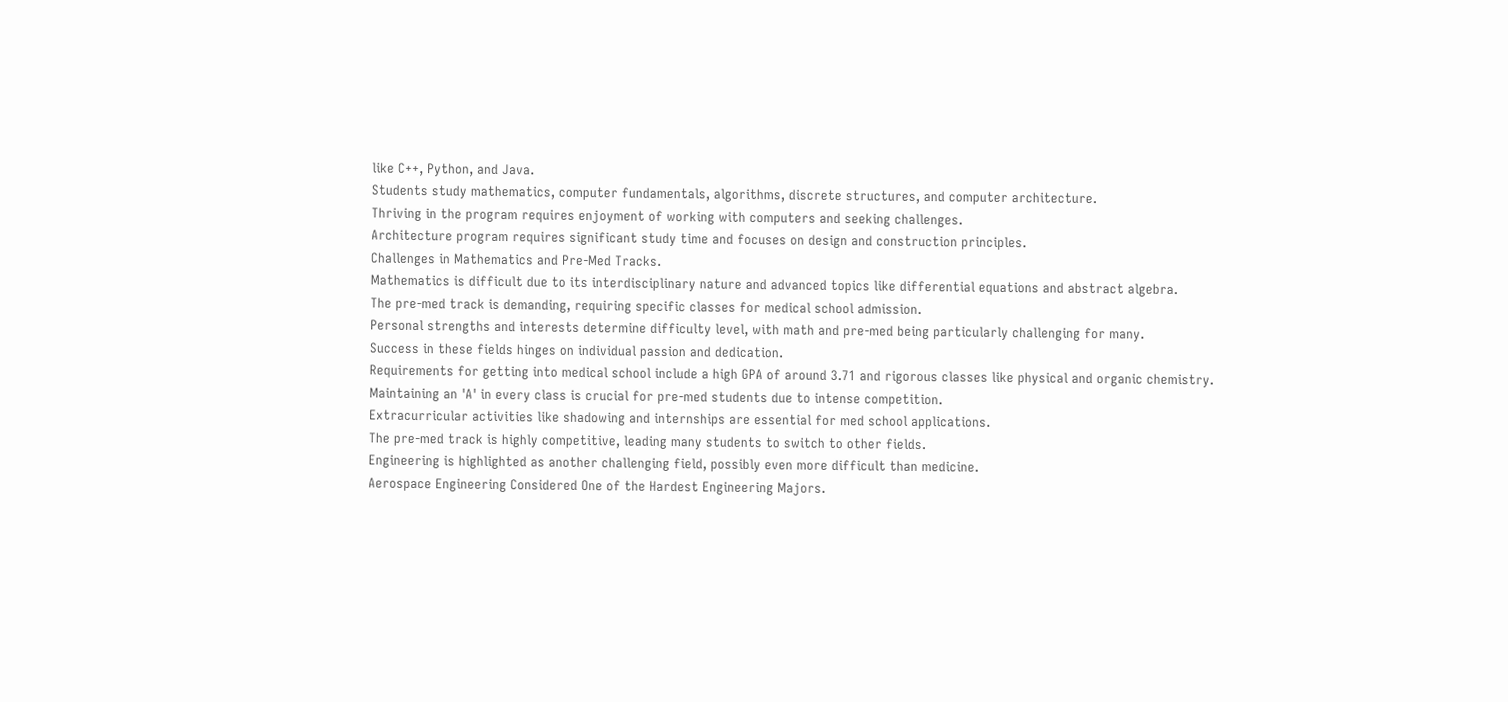like C++, Python, and Java.
Students study mathematics, computer fundamentals, algorithms, discrete structures, and computer architecture.
Thriving in the program requires enjoyment of working with computers and seeking challenges.
Architecture program requires significant study time and focuses on design and construction principles.
Challenges in Mathematics and Pre-Med Tracks.
Mathematics is difficult due to its interdisciplinary nature and advanced topics like differential equations and abstract algebra.
The pre-med track is demanding, requiring specific classes for medical school admission.
Personal strengths and interests determine difficulty level, with math and pre-med being particularly challenging for many.
Success in these fields hinges on individual passion and dedication.
Requirements for getting into medical school include a high GPA of around 3.71 and rigorous classes like physical and organic chemistry.
Maintaining an 'A' in every class is crucial for pre-med students due to intense competition.
Extracurricular activities like shadowing and internships are essential for med school applications.
The pre-med track is highly competitive, leading many students to switch to other fields.
Engineering is highlighted as another challenging field, possibly even more difficult than medicine.
Aerospace Engineering Considered One of the Hardest Engineering Majors.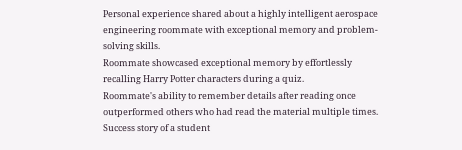Personal experience shared about a highly intelligent aerospace engineering roommate with exceptional memory and problem-solving skills.
Roommate showcased exceptional memory by effortlessly recalling Harry Potter characters during a quiz.
Roommate's ability to remember details after reading once outperformed others who had read the material multiple times.
Success story of a student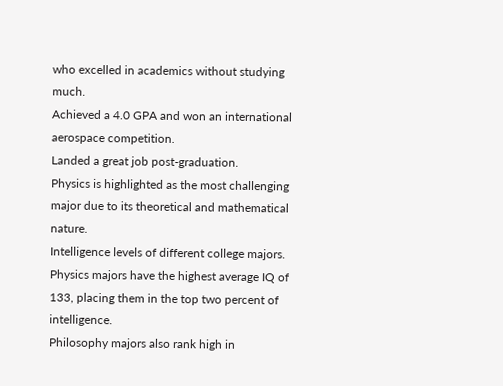who excelled in academics without studying much.
Achieved a 4.0 GPA and won an international aerospace competition.
Landed a great job post-graduation.
Physics is highlighted as the most challenging major due to its theoretical and mathematical nature.
Intelligence levels of different college majors.
Physics majors have the highest average IQ of 133, placing them in the top two percent of intelligence.
Philosophy majors also rank high in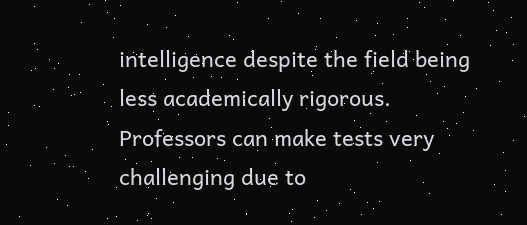intelligence despite the field being less academically rigorous.
Professors can make tests very challenging due to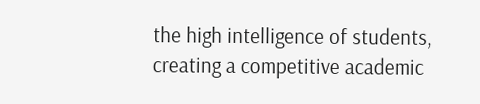the high intelligence of students, creating a competitive academic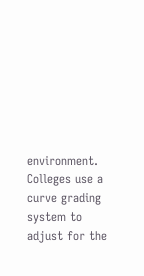environment.
Colleges use a curve grading system to adjust for the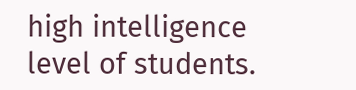high intelligence level of students.